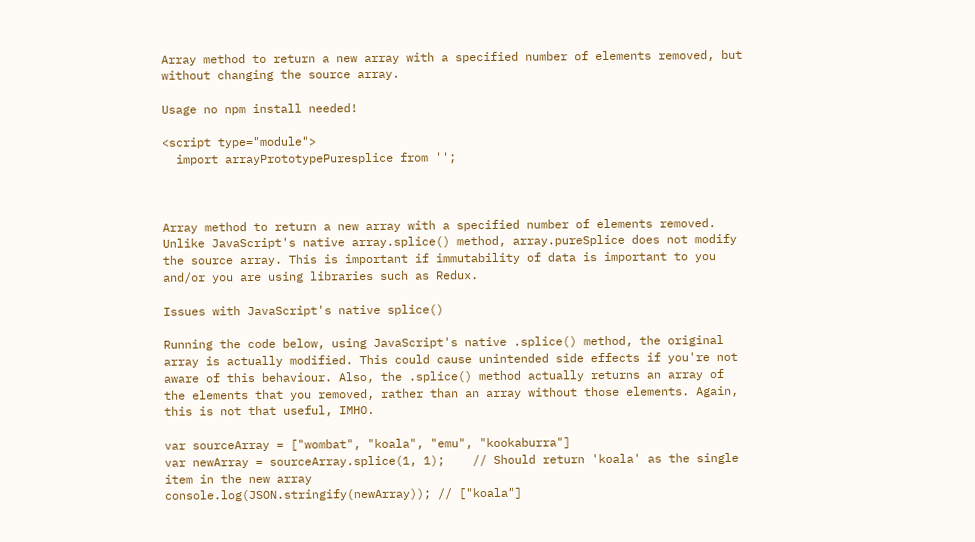Array method to return a new array with a specified number of elements removed, but without changing the source array.

Usage no npm install needed!

<script type="module">
  import arrayPrototypePuresplice from '';



Array method to return a new array with a specified number of elements removed. Unlike JavaScript's native array.splice() method, array.pureSplice does not modify the source array. This is important if immutability of data is important to you and/or you are using libraries such as Redux.

Issues with JavaScript's native splice()

Running the code below, using JavaScript's native .splice() method, the original array is actually modified. This could cause unintended side effects if you're not aware of this behaviour. Also, the .splice() method actually returns an array of the elements that you removed, rather than an array without those elements. Again, this is not that useful, IMHO.

var sourceArray = ["wombat", "koala", "emu", "kookaburra"]
var newArray = sourceArray.splice(1, 1);    // Should return 'koala' as the single item in the new array
console.log(JSON.stringify(newArray)); // ["koala"]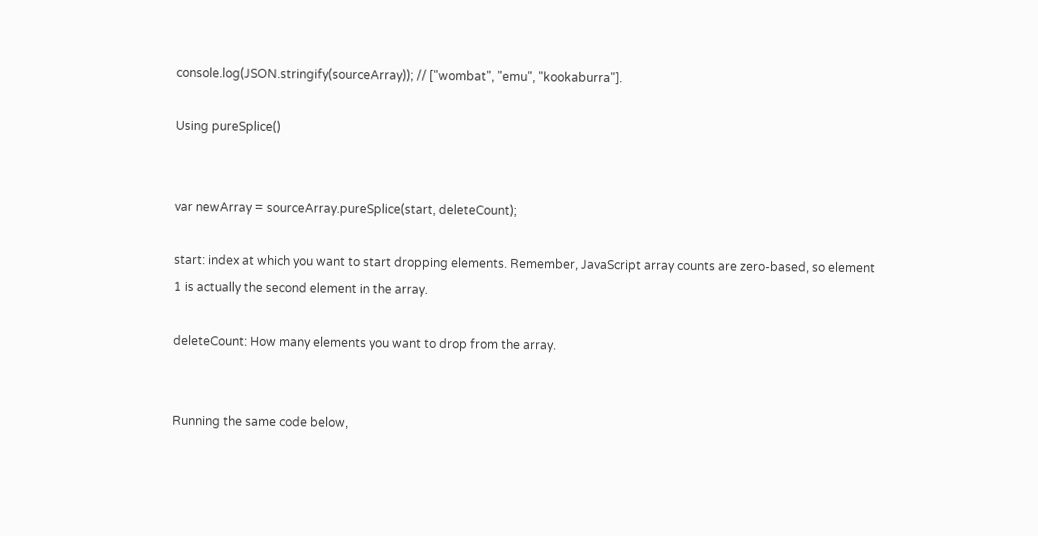console.log(JSON.stringify(sourceArray)); // ["wombat", "emu", "kookaburra"].

Using pureSplice()


var newArray = sourceArray.pureSplice(start, deleteCount);

start: index at which you want to start dropping elements. Remember, JavaScript array counts are zero-based, so element 1 is actually the second element in the array.

deleteCount: How many elements you want to drop from the array.


Running the same code below,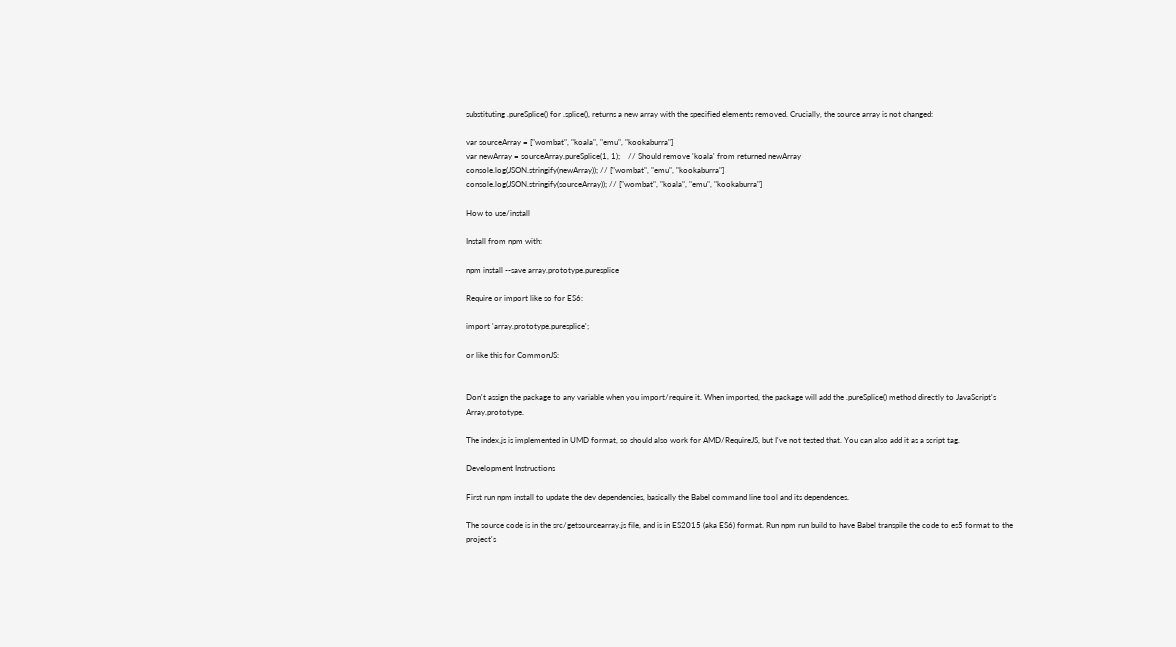substituting .pureSplice() for .splice(), returns a new array with the specified elements removed. Crucially, the source array is not changed:

var sourceArray = ["wombat", "koala", "emu", "kookaburra"]
var newArray = sourceArray.pureSplice(1, 1);    // Should remove 'koala' from returned newArray
console.log(JSON.stringify(newArray)); // ["wombat", "emu", "kookaburra"]
console.log(JSON.stringify(sourceArray)); // ["wombat", "koala", "emu", "kookaburra"]

How to use/install

Install from npm with:

npm install --save array.prototype.puresplice

Require or import like so for ES6:

import 'array.prototype.puresplice';

or like this for CommonJS:


Don't assign the package to any variable when you import/require it. When imported, the package will add the .pureSplice() method directly to JavaScript's Array.prototype.

The index.js is implemented in UMD format, so should also work for AMD/RequireJS, but I've not tested that. You can also add it as a script tag.

Development Instructions

First run npm install to update the dev dependencies, basically the Babel command line tool and its dependences.

The source code is in the src/getsourcearray.js file, and is in ES2015 (aka ES6) format. Run npm run build to have Babel transpile the code to es5 format to the project's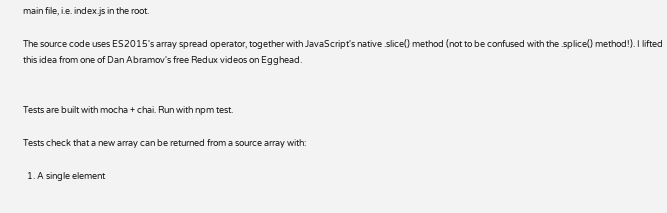main file, i.e. index.js in the root.

The source code uses ES2015's array spread operator, together with JavaScript's native .slice() method (not to be confused with the .splice() method!). I lifted this idea from one of Dan Abramov's free Redux videos on Egghead.


Tests are built with mocha + chai. Run with npm test.

Tests check that a new array can be returned from a source array with:

  1. A single element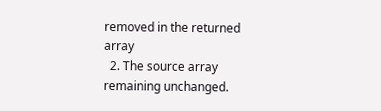removed in the returned array
  2. The source array remaining unchanged.